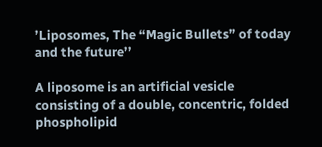’Liposomes, The “Magic Bullets” of today and the future’’

A liposome is an artificial vesicle consisting of a double, concentric, folded phospholipid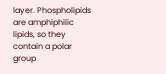layer. Phospholipids are amphiphilic lipids, so they contain a polar group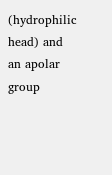(hydrophilic head) and an apolar group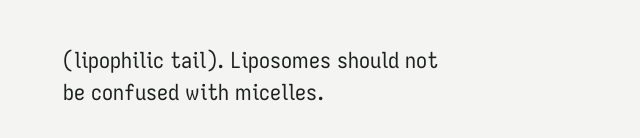(lipophilic tail). Liposomes should not be confused with micelles.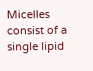Micelles consist of a single lipid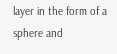layer in the form of a sphere and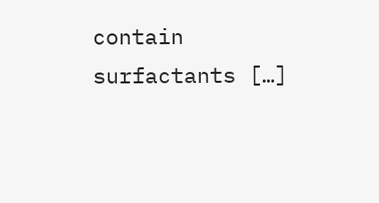contain surfactants […]